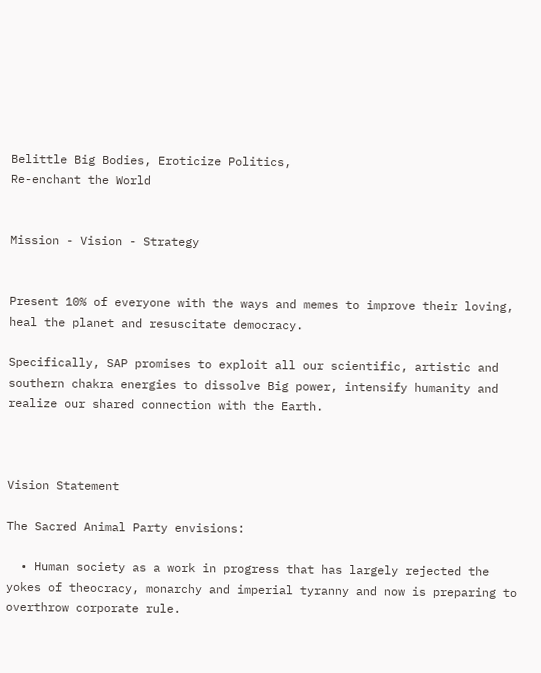Belittle Big Bodies, Eroticize Politics,
Re-enchant the World


Mission - Vision - Strategy


Present 10% of everyone with the ways and memes to improve their loving, heal the planet and resuscitate democracy.

Specifically, SAP promises to exploit all our scientific, artistic and southern chakra energies to dissolve Big power, intensify humanity and realize our shared connection with the Earth.



Vision Statement

The Sacred Animal Party envisions:

  • Human society as a work in progress that has largely rejected the yokes of theocracy, monarchy and imperial tyranny and now is preparing to overthrow corporate rule.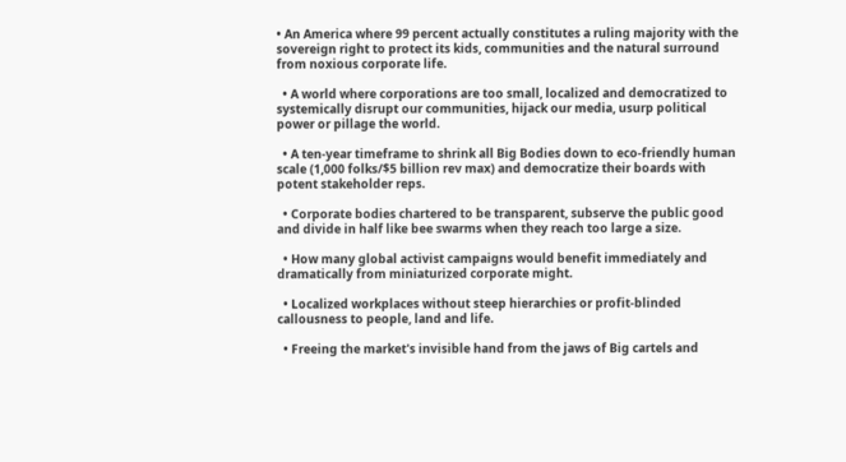• An America where 99 percent actually constitutes a ruling majority with the sovereign right to protect its kids, communities and the natural surround from noxious corporate life.

  • A world where corporations are too small, localized and democratized to systemically disrupt our communities, hijack our media, usurp political power or pillage the world.

  • A ten-year timeframe to shrink all Big Bodies down to eco-friendly human scale (1,000 folks/$5 billion rev max) and democratize their boards with potent stakeholder reps.

  • Corporate bodies chartered to be transparent, subserve the public good and divide in half like bee swarms when they reach too large a size.

  • How many global activist campaigns would benefit immediately and dramatically from miniaturized corporate might.

  • Localized workplaces without steep hierarchies or profit-blinded callousness to people, land and life.

  • Freeing the market's invisible hand from the jaws of Big cartels and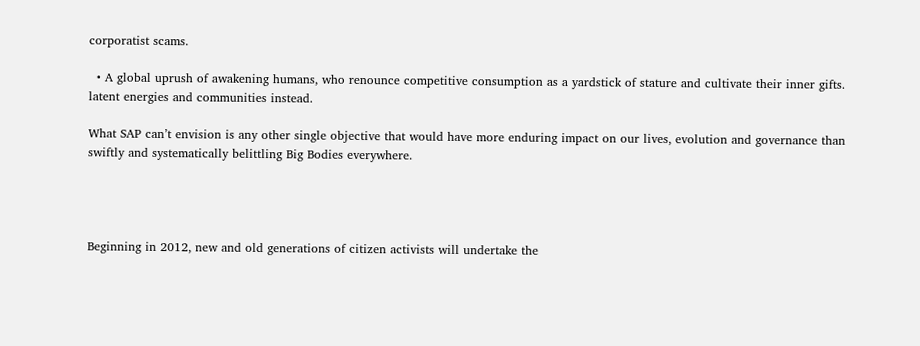corporatist scams.

  • A global uprush of awakening humans, who renounce competitive consumption as a yardstick of stature and cultivate their inner gifts. latent energies and communities instead.

What SAP can’t envision is any other single objective that would have more enduring impact on our lives, evolution and governance than swiftly and systematically belittling Big Bodies everywhere.




Beginning in 2012, new and old generations of citizen activists will undertake the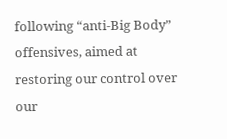following “anti-Big Body” offensives, aimed at restoring our control over our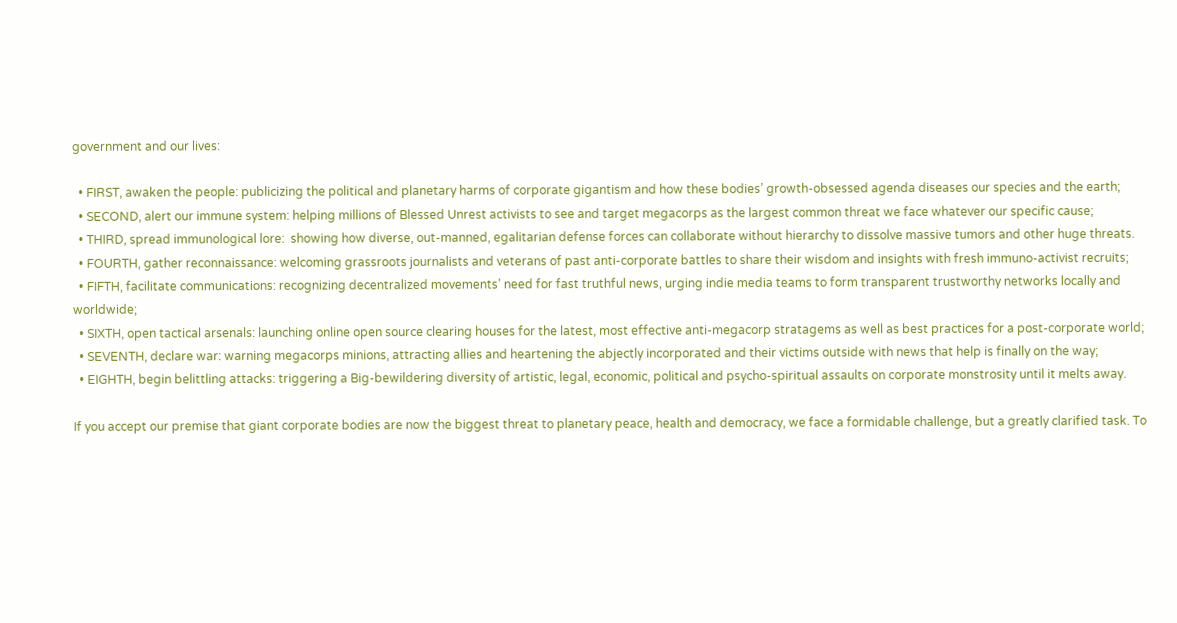government and our lives:

  • FIRST, awaken the people: publicizing the political and planetary harms of corporate gigantism and how these bodies’ growth-obsessed agenda diseases our species and the earth;
  • SECOND, alert our immune system: helping millions of Blessed Unrest activists to see and target megacorps as the largest common threat we face whatever our specific cause;
  • THIRD, spread immunological lore:  showing how diverse, out-manned, egalitarian defense forces can collaborate without hierarchy to dissolve massive tumors and other huge threats.
  • FOURTH, gather reconnaissance: welcoming grassroots journalists and veterans of past anti-corporate battles to share their wisdom and insights with fresh immuno-activist recruits;
  • FIFTH, facilitate communications: recognizing decentralized movements’ need for fast truthful news, urging indie media teams to form transparent trustworthy networks locally and worldwide;
  • SIXTH, open tactical arsenals: launching online open source clearing houses for the latest, most effective anti-megacorp stratagems as well as best practices for a post-corporate world;
  • SEVENTH, declare war: warning megacorps minions, attracting allies and heartening the abjectly incorporated and their victims outside with news that help is finally on the way;
  • EIGHTH, begin belittling attacks: triggering a Big-bewildering diversity of artistic, legal, economic, political and psycho-spiritual assaults on corporate monstrosity until it melts away.

If you accept our premise that giant corporate bodies are now the biggest threat to planetary peace, health and democracy, we face a formidable challenge, but a greatly clarified task. To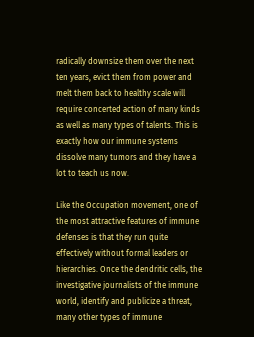radically downsize them over the next ten years, evict them from power and melt them back to healthy scale will require concerted action of many kinds as well as many types of talents. This is exactly how our immune systems dissolve many tumors and they have a lot to teach us now.

Like the Occupation movement, one of the most attractive features of immune defenses is that they run quite effectively without formal leaders or hierarchies. Once the dendritic cells, the investigative journalists of the immune world, identify and publicize a threat, many other types of immune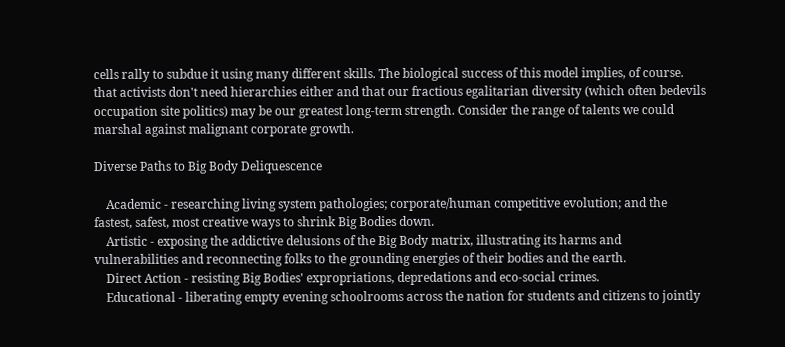cells rally to subdue it using many different skills. The biological success of this model implies, of course. that activists don't need hierarchies either and that our fractious egalitarian diversity (which often bedevils occupation site politics) may be our greatest long-term strength. Consider the range of talents we could marshal against malignant corporate growth.

Diverse Paths to Big Body Deliquescence

    Academic - researching living system pathologies; corporate/human competitive evolution; and the fastest, safest, most creative ways to shrink Big Bodies down.
    Artistic - exposing the addictive delusions of the Big Body matrix, illustrating its harms and vulnerabilities and reconnecting folks to the grounding energies of their bodies and the earth.
    Direct Action - resisting Big Bodies' expropriations, depredations and eco-social crimes.
    Educational - liberating empty evening schoolrooms across the nation for students and citizens to jointly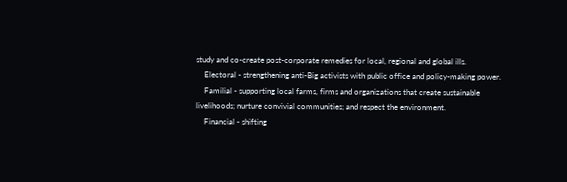study and co-create post-corporate remedies for local, regional and global ills.
    Electoral - strengthening anti-Big activists with public office and policy-making power.
    Familial - supporting local farms, firms and organizations that create sustainable livelihoods; nurture convivial communities; and respect the environment.
    Financial - shifting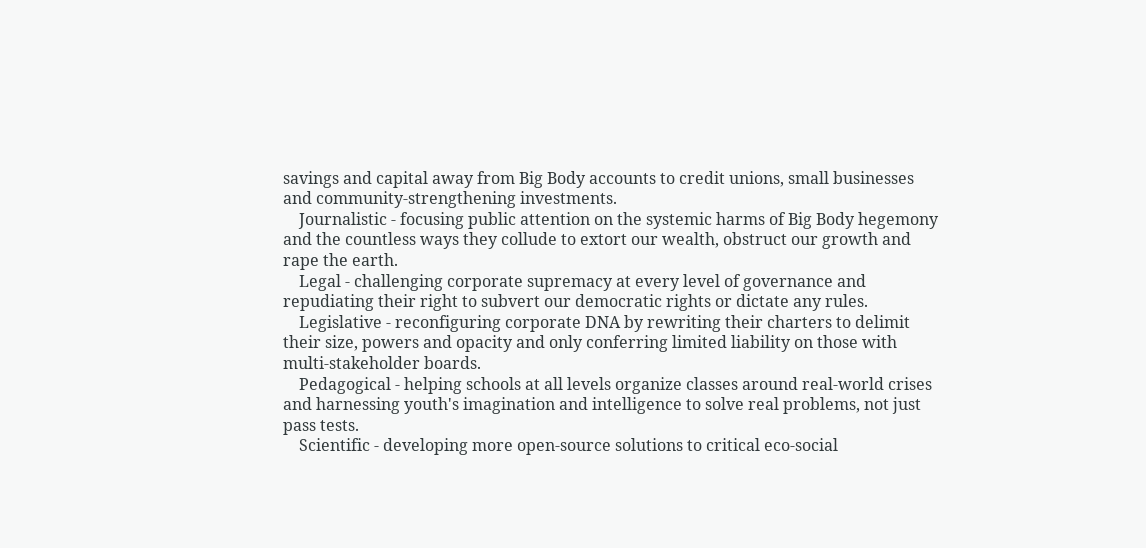savings and capital away from Big Body accounts to credit unions, small businesses and community-strengthening investments.
    Journalistic - focusing public attention on the systemic harms of Big Body hegemony and the countless ways they collude to extort our wealth, obstruct our growth and rape the earth.
    Legal - challenging corporate supremacy at every level of governance and repudiating their right to subvert our democratic rights or dictate any rules.
    Legislative - reconfiguring corporate DNA by rewriting their charters to delimit their size, powers and opacity and only conferring limited liability on those with multi-stakeholder boards.
    Pedagogical - helping schools at all levels organize classes around real-world crises and harnessing youth's imagination and intelligence to solve real problems, not just pass tests.
    Scientific - developing more open-source solutions to critical eco-social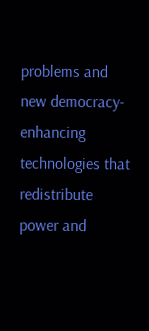problems and new democracy-enhancing technologies that redistribute power and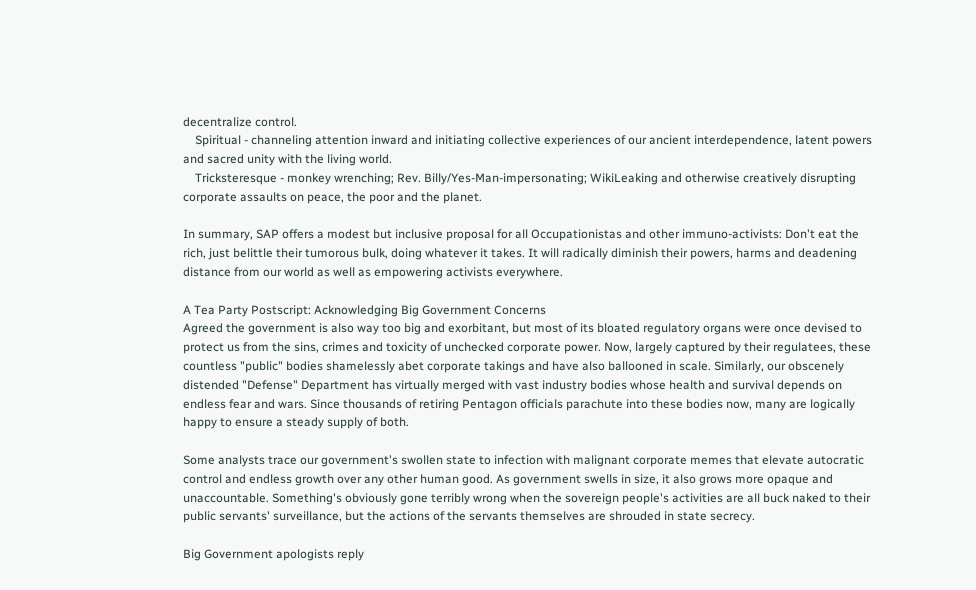decentralize control.
    Spiritual - channeling attention inward and initiating collective experiences of our ancient interdependence, latent powers and sacred unity with the living world.
    Tricksteresque - monkey wrenching; Rev. Billy/Yes-Man-impersonating; WikiLeaking and otherwise creatively disrupting corporate assaults on peace, the poor and the planet.

In summary, SAP offers a modest but inclusive proposal for all Occupationistas and other immuno-activists: Don't eat the rich, just belittle their tumorous bulk, doing whatever it takes. It will radically diminish their powers, harms and deadening distance from our world as well as empowering activists everywhere.

A Tea Party Postscript: Acknowledging Big Government Concerns
Agreed the government is also way too big and exorbitant, but most of its bloated regulatory organs were once devised to protect us from the sins, crimes and toxicity of unchecked corporate power. Now, largely captured by their regulatees, these countless "public" bodies shamelessly abet corporate takings and have also ballooned in scale. Similarly, our obscenely distended "Defense" Department has virtually merged with vast industry bodies whose health and survival depends on endless fear and wars. Since thousands of retiring Pentagon officials parachute into these bodies now, many are logically happy to ensure a steady supply of both.

Some analysts trace our government's swollen state to infection with malignant corporate memes that elevate autocratic control and endless growth over any other human good. As government swells in size, it also grows more opaque and unaccountable. Something's obviously gone terribly wrong when the sovereign people's activities are all buck naked to their public servants' surveillance, but the actions of the servants themselves are shrouded in state secrecy.

Big Government apologists reply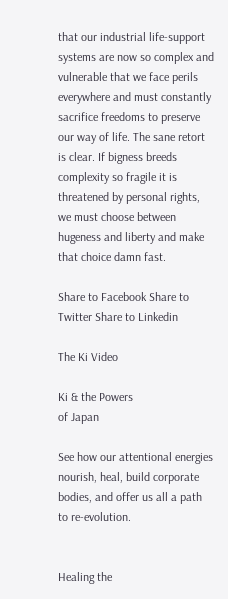that our industrial life-support systems are now so complex and vulnerable that we face perils everywhere and must constantly sacrifice freedoms to preserve our way of life. The sane retort is clear. If bigness breeds complexity so fragile it is threatened by personal rights, we must choose between hugeness and liberty and make that choice damn fast.

Share to Facebook Share to Twitter Share to Linkedin

The Ki Video

Ki & the Powers
of Japan

See how our attentional energies nourish, heal, build corporate bodies, and offer us all a path to re-evolution.


Healing the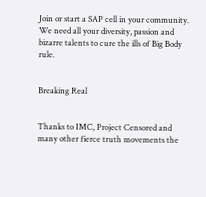Join or start a SAP cell in your community. We need all your diversity, passion and bizarre talents to cure the ills of Big Body rule.


Breaking Real


Thanks to IMC, Project Censored and many other fierce truth movements the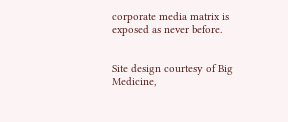corporate media matrix is exposed as never before.


Site design courtesy of Big Medicine,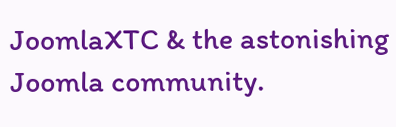JoomlaXTC & the astonishing Joomla community.